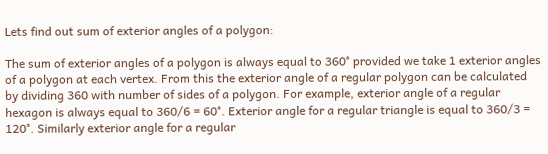Lets find out sum of exterior angles of a polygon:

The sum of exterior angles of a polygon is always equal to 360° provided we take 1 exterior angles of a polygon at each vertex. From this the exterior angle of a regular polygon can be calculated by dividing 360 with number of sides of a polygon. For example, exterior angle of a regular hexagon is always equal to 360/6 = 60°. Exterior angle for a regular triangle is equal to 360/3 = 120°. Similarly exterior angle for a regular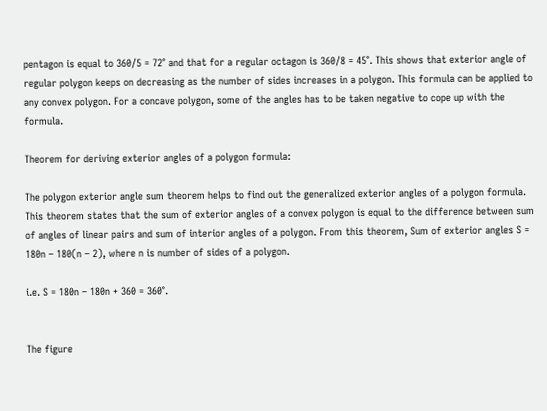pentagon is equal to 360/5 = 72° and that for a regular octagon is 360/8 = 45°. This shows that exterior angle of regular polygon keeps on decreasing as the number of sides increases in a polygon. This formula can be applied to any convex polygon. For a concave polygon, some of the angles has to be taken negative to cope up with the formula.

Theorem for deriving exterior angles of a polygon formula:

The polygon exterior angle sum theorem helps to find out the generalized exterior angles of a polygon formula. This theorem states that the sum of exterior angles of a convex polygon is equal to the difference between sum of angles of linear pairs and sum of interior angles of a polygon. From this theorem, Sum of exterior angles S = 180n – 180(n – 2), where n is number of sides of a polygon.

i.e. S = 180n – 180n + 360 = 360°.


The figure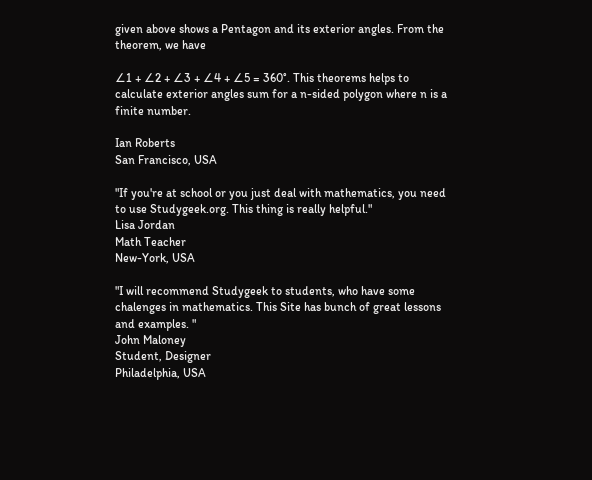given above shows a Pentagon and its exterior angles. From the theorem, we have

∠1 + ∠2 + ∠3 + ∠4 + ∠5 = 360°. This theorems helps to calculate exterior angles sum for a n-sided polygon where n is a finite number.

Ian Roberts
San Francisco, USA

"If you're at school or you just deal with mathematics, you need to use Studygeek.org. This thing is really helpful."
Lisa Jordan
Math Teacher
New-York, USA

"I will recommend Studygeek to students, who have some chalenges in mathematics. This Site has bunch of great lessons and examples. "
John Maloney
Student, Designer
Philadelphia, USA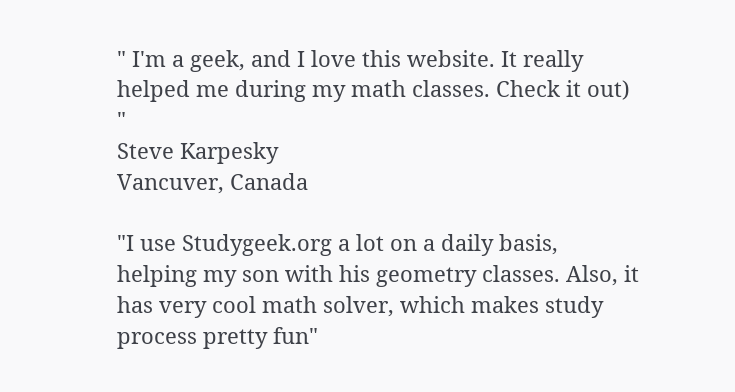" I'm a geek, and I love this website. It really helped me during my math classes. Check it out) "
Steve Karpesky
Vancuver, Canada

"I use Studygeek.org a lot on a daily basis, helping my son with his geometry classes. Also, it has very cool math solver, which makes study process pretty fun"